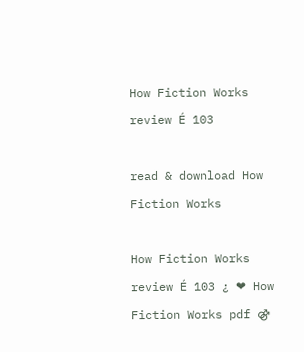How Fiction Works review É 103

read & download How Fiction Works

How Fiction Works review É 103 ¿ ❤ How Fiction Works pdf ⚣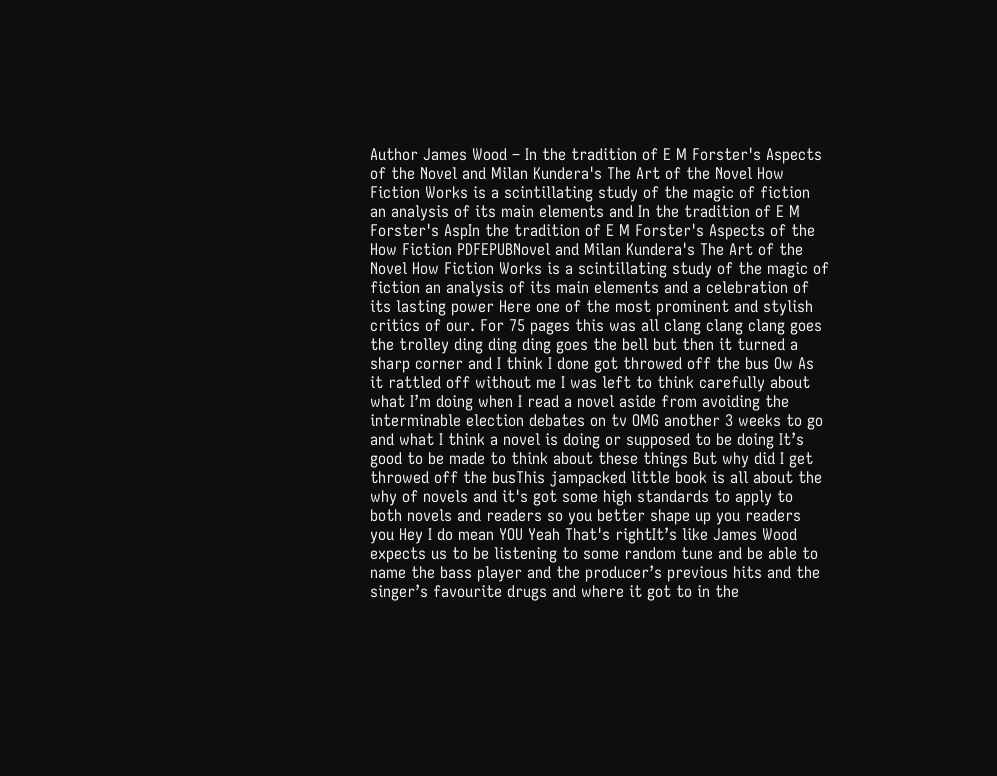Author James Wood – In the tradition of E M Forster's Aspects of the Novel and Milan Kundera's The Art of the Novel How Fiction Works is a scintillating study of the magic of fiction an analysis of its main elements and In the tradition of E M Forster's AspIn the tradition of E M Forster's Aspects of the How Fiction PDFEPUBNovel and Milan Kundera's The Art of the Novel How Fiction Works is a scintillating study of the magic of fiction an analysis of its main elements and a celebration of its lasting power Here one of the most prominent and stylish critics of our. For 75 pages this was all clang clang clang goes the trolley ding ding ding goes the bell but then it turned a sharp corner and I think I done got throwed off the bus Ow As it rattled off without me I was left to think carefully about what I’m doing when I read a novel aside from avoiding the interminable election debates on tv OMG another 3 weeks to go and what I think a novel is doing or supposed to be doing It’s good to be made to think about these things But why did I get throwed off the busThis jampacked little book is all about the why of novels and it's got some high standards to apply to both novels and readers so you better shape up you readers you Hey I do mean YOU Yeah That's rightIt’s like James Wood expects us to be listening to some random tune and be able to name the bass player and the producer’s previous hits and the singer’s favourite drugs and where it got to in the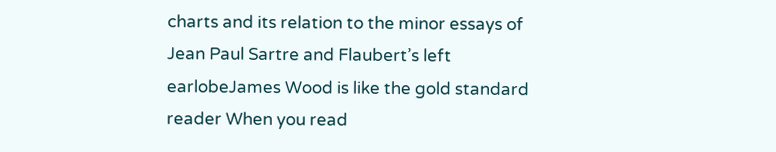charts and its relation to the minor essays of Jean Paul Sartre and Flaubert’s left earlobeJames Wood is like the gold standard reader When you read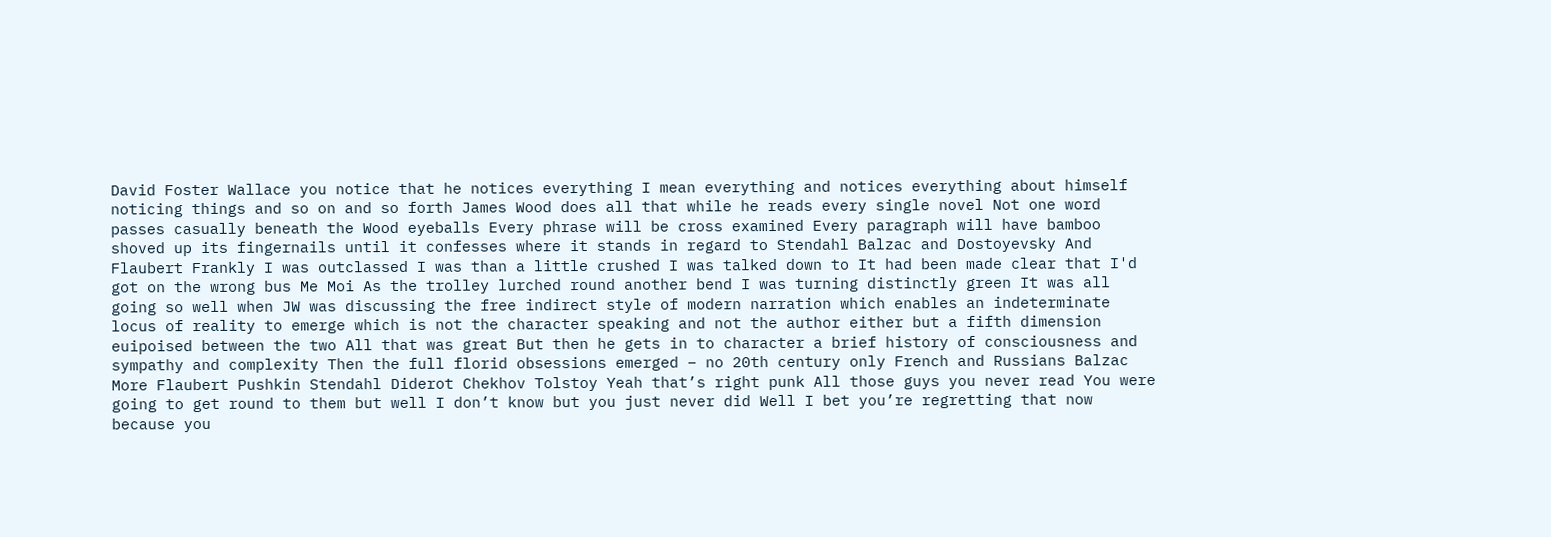David Foster Wallace you notice that he notices everything I mean everything and notices everything about himself noticing things and so on and so forth James Wood does all that while he reads every single novel Not one word passes casually beneath the Wood eyeballs Every phrase will be cross examined Every paragraph will have bamboo shoved up its fingernails until it confesses where it stands in regard to Stendahl Balzac and Dostoyevsky And Flaubert Frankly I was outclassed I was than a little crushed I was talked down to It had been made clear that I'd got on the wrong bus Me Moi As the trolley lurched round another bend I was turning distinctly green It was all going so well when JW was discussing the free indirect style of modern narration which enables an indeterminate locus of reality to emerge which is not the character speaking and not the author either but a fifth dimension euipoised between the two All that was great But then he gets in to character a brief history of consciousness and sympathy and complexity Then the full florid obsessions emerged – no 20th century only French and Russians Balzac More Flaubert Pushkin Stendahl Diderot Chekhov Tolstoy Yeah that’s right punk All those guys you never read You were going to get round to them but well I don’t know but you just never did Well I bet you’re regretting that now because you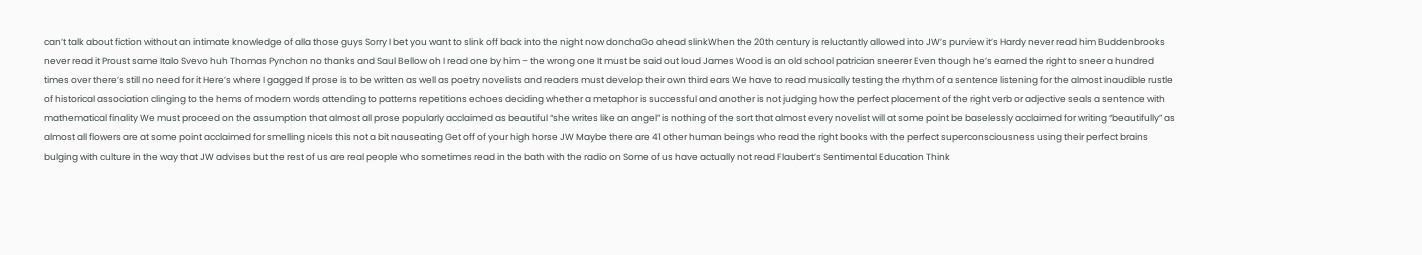can’t talk about fiction without an intimate knowledge of alla those guys Sorry I bet you want to slink off back into the night now donchaGo ahead slinkWhen the 20th century is reluctantly allowed into JW’s purview it’s Hardy never read him Buddenbrooks never read it Proust same Italo Svevo huh Thomas Pynchon no thanks and Saul Bellow oh I read one by him – the wrong one It must be said out loud James Wood is an old school patrician sneerer Even though he’s earned the right to sneer a hundred times over there’s still no need for it Here’s where I gagged If prose is to be written as well as poetry novelists and readers must develop their own third ears We have to read musically testing the rhythm of a sentence listening for the almost inaudible rustle of historical association clinging to the hems of modern words attending to patterns repetitions echoes deciding whether a metaphor is successful and another is not judging how the perfect placement of the right verb or adjective seals a sentence with mathematical finality We must proceed on the assumption that almost all prose popularly acclaimed as beautiful “she writes like an angel” is nothing of the sort that almost every novelist will at some point be baselessly acclaimed for writing “beautifully” as almost all flowers are at some point acclaimed for smelling niceIs this not a bit nauseating Get off of your high horse JW Maybe there are 41 other human beings who read the right books with the perfect superconsciousness using their perfect brains bulging with culture in the way that JW advises but the rest of us are real people who sometimes read in the bath with the radio on Some of us have actually not read Flaubert’s Sentimental Education Think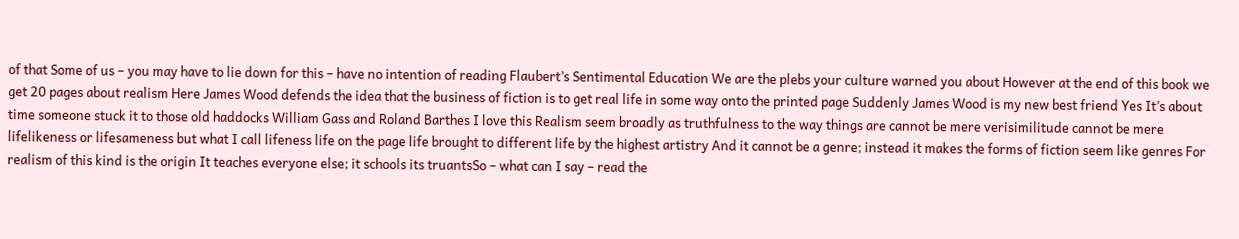of that Some of us – you may have to lie down for this – have no intention of reading Flaubert’s Sentimental Education We are the plebs your culture warned you about However at the end of this book we get 20 pages about realism Here James Wood defends the idea that the business of fiction is to get real life in some way onto the printed page Suddenly James Wood is my new best friend Yes It’s about time someone stuck it to those old haddocks William Gass and Roland Barthes I love this Realism seem broadly as truthfulness to the way things are cannot be mere verisimilitude cannot be mere lifelikeness or lifesameness but what I call lifeness life on the page life brought to different life by the highest artistry And it cannot be a genre; instead it makes the forms of fiction seem like genres For realism of this kind is the origin It teaches everyone else; it schools its truantsSo – what can I say – read the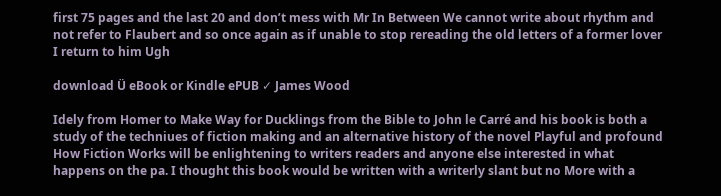first 75 pages and the last 20 and don’t mess with Mr In Between We cannot write about rhythm and not refer to Flaubert and so once again as if unable to stop rereading the old letters of a former lover I return to him Ugh

download Ü eBook or Kindle ePUB ✓ James Wood

Idely from Homer to Make Way for Ducklings from the Bible to John le Carré and his book is both a study of the techniues of fiction making and an alternative history of the novel Playful and profound How Fiction Works will be enlightening to writers readers and anyone else interested in what happens on the pa. I thought this book would be written with a writerly slant but no More with a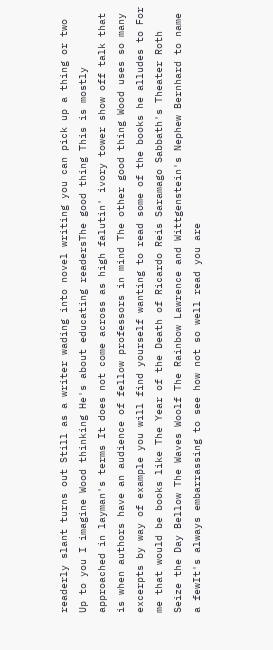readerly slant turns out Still as a writer wading into novel writing you can pick up a thing or two Up to you I imagine Wood thinking He's about educating readersThe good thing This is mostly approached in layman's terms It does not come across as high falutin' ivory tower show off talk that is when authors have an audience of fellow professors in mind The other good thing Wood uses so many excerpts by way of example you will find yourself wanting to read some of the books he alludes to For me that would be books like The Year of the Death of Ricardo Reis Saramago Sabbath's Theater Roth Seize the Day Bellow The Waves Woolf The Rainbow Lawrence and Wittgenstein's Nephew Bernhard to name a fewIt's always embarrassing to see how not so well read you are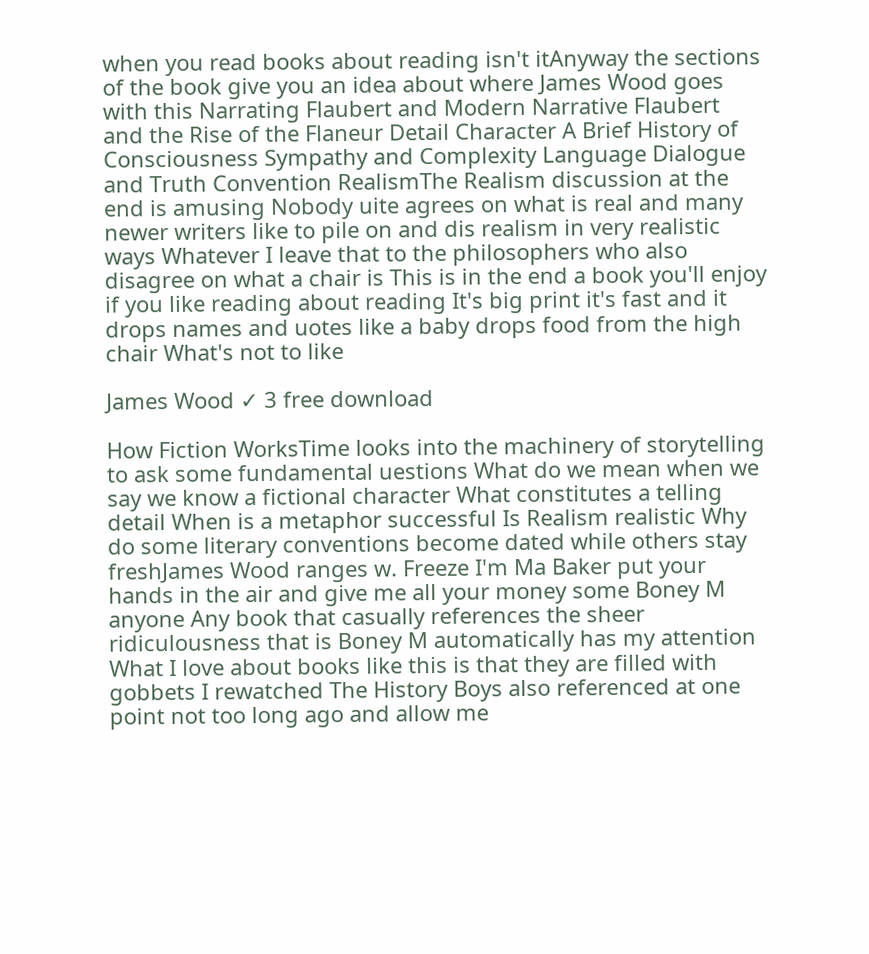when you read books about reading isn't itAnyway the sections of the book give you an idea about where James Wood goes with this Narrating Flaubert and Modern Narrative Flaubert and the Rise of the Flaneur Detail Character A Brief History of Consciousness Sympathy and Complexity Language Dialogue and Truth Convention RealismThe Realism discussion at the end is amusing Nobody uite agrees on what is real and many newer writers like to pile on and dis realism in very realistic ways Whatever I leave that to the philosophers who also disagree on what a chair is This is in the end a book you'll enjoy if you like reading about reading It's big print it's fast and it drops names and uotes like a baby drops food from the high chair What's not to like

James Wood ✓ 3 free download

How Fiction WorksTime looks into the machinery of storytelling to ask some fundamental uestions What do we mean when we say we know a fictional character What constitutes a telling detail When is a metaphor successful Is Realism realistic Why do some literary conventions become dated while others stay freshJames Wood ranges w. Freeze I'm Ma Baker put your hands in the air and give me all your money some Boney M anyone Any book that casually references the sheer ridiculousness that is Boney M automatically has my attention What I love about books like this is that they are filled with gobbets I rewatched The History Boys also referenced at one point not too long ago and allow me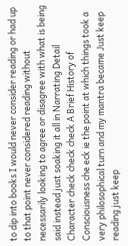to dip into books I would never consider reading or had up to that point never considered reading without necessarily looking to agree or disagree with what is being said instead just soaking it all in Narrating Detail Character check check check A Brief History of Consciousness che eck ie the point at which things took a very philosophical turn and my mantra became Just keep reading just keep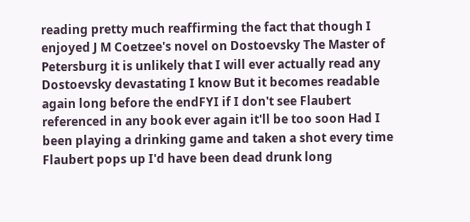reading pretty much reaffirming the fact that though I enjoyed J M Coetzee's novel on Dostoevsky The Master of Petersburg it is unlikely that I will ever actually read any Dostoevsky devastating I know But it becomes readable again long before the endFYI if I don't see Flaubert referenced in any book ever again it'll be too soon Had I been playing a drinking game and taken a shot every time Flaubert pops up I'd have been dead drunk long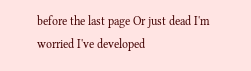before the last page Or just dead I'm worried I've developed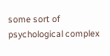some sort of psychological complex